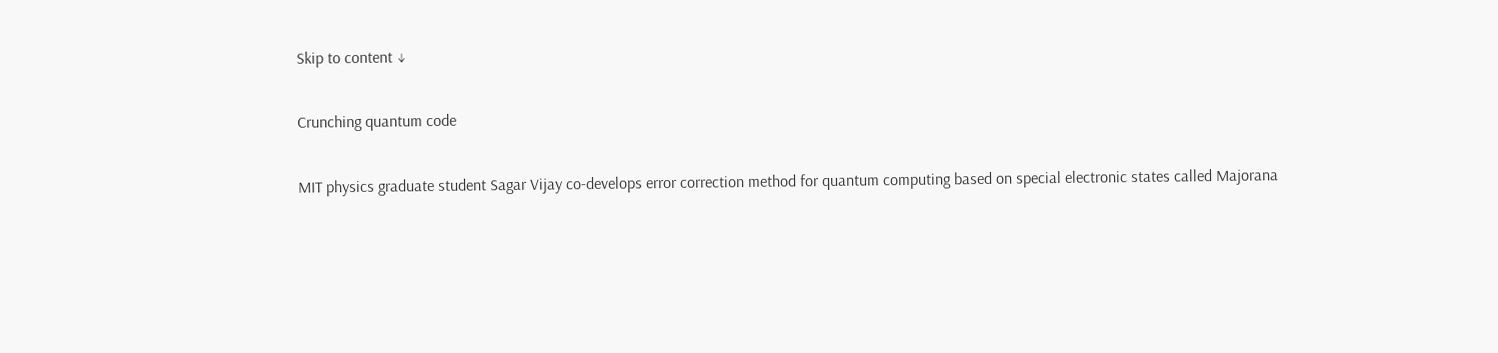Skip to content ↓

Crunching quantum code

MIT physics graduate student Sagar Vijay co-develops error correction method for quantum computing based on special electronic states called Majorana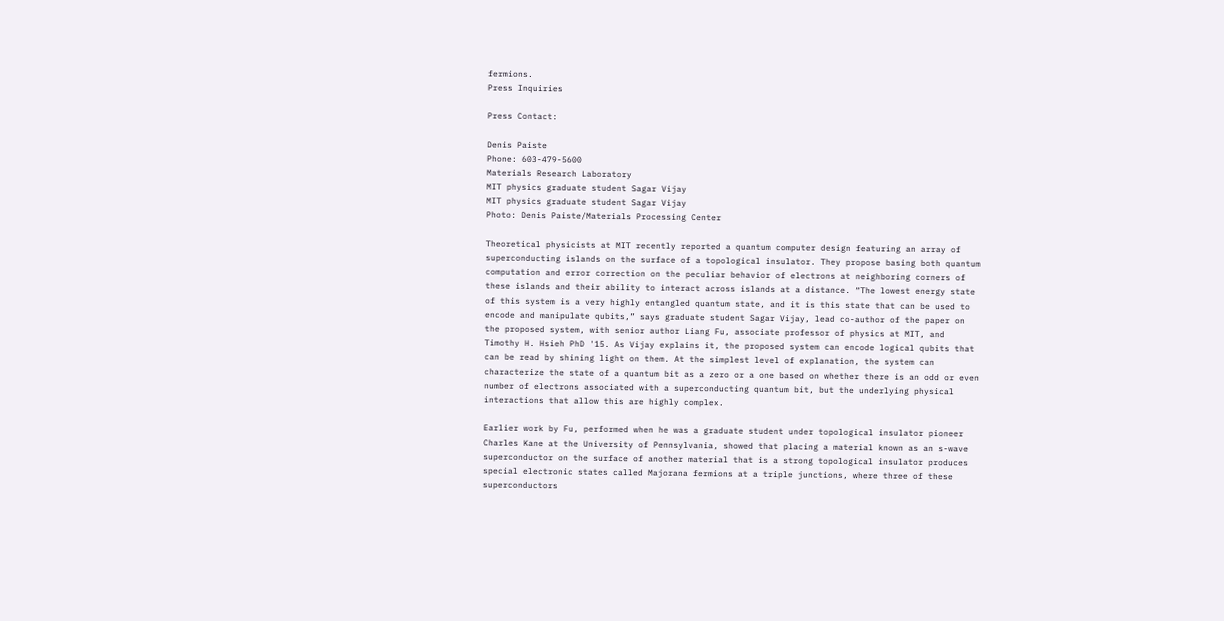fermions.
Press Inquiries

Press Contact:

Denis Paiste
Phone: 603-479-5600
Materials Research Laboratory
MIT physics graduate student Sagar Vijay
MIT physics graduate student Sagar Vijay
Photo: Denis Paiste/Materials Processing Center

Theoretical physicists at MIT recently reported a quantum computer design featuring an array of superconducting islands on the surface of a topological insulator. They propose basing both quantum computation and error correction on the peculiar behavior of electrons at neighboring corners of these islands and their ability to interact across islands at a distance. “The lowest energy state of this system is a very highly entangled quantum state, and it is this state that can be used to encode and manipulate qubits,” says graduate student Sagar Vijay, lead co-author of the paper on the proposed system, with senior author Liang Fu, associate professor of physics at MIT, and Timothy H. Hsieh PhD '15. As Vijay explains it, the proposed system can encode logical qubits that can be read by shining light on them. At the simplest level of explanation, the system can characterize the state of a quantum bit as a zero or a one based on whether there is an odd or even number of electrons associated with a superconducting quantum bit, but the underlying physical interactions that allow this are highly complex.

Earlier work by Fu, performed when he was a graduate student under topological insulator pioneer Charles Kane at the University of Pennsylvania, showed that placing a material known as an s-wave superconductor on the surface of another material that is a strong topological insulator produces special electronic states called Majorana fermions at a triple junctions, where three of these superconductors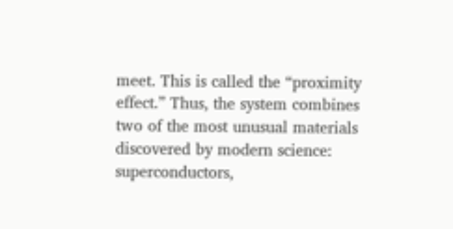meet. This is called the “proximity effect.” Thus, the system combines two of the most unusual materials discovered by modern science: superconductors,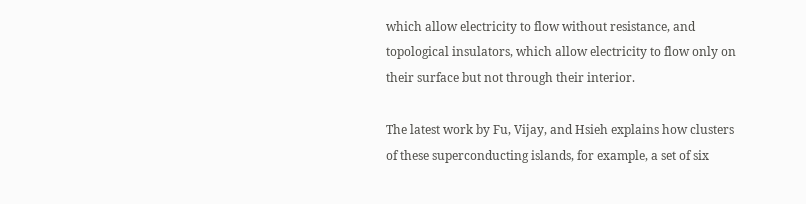which allow electricity to flow without resistance, and topological insulators, which allow electricity to flow only on their surface but not through their interior.

The latest work by Fu, Vijay, and Hsieh explains how clusters of these superconducting islands, for example, a set of six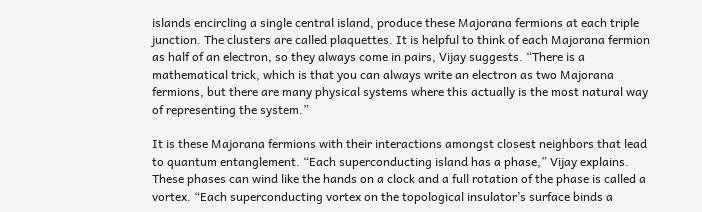islands encircling a single central island, produce these Majorana fermions at each triple junction. The clusters are called plaquettes. It is helpful to think of each Majorana fermion as half of an electron, so they always come in pairs, Vijay suggests. “There is a mathematical trick, which is that you can always write an electron as two Majorana fermions, but there are many physical systems where this actually is the most natural way of representing the system.”

It is these Majorana fermions with their interactions amongst closest neighbors that lead to quantum entanglement. “Each superconducting island has a phase,” Vijay explains. These phases can wind like the hands on a clock and a full rotation of the phase is called a vortex. “Each superconducting vortex on the topological insulator’s surface binds a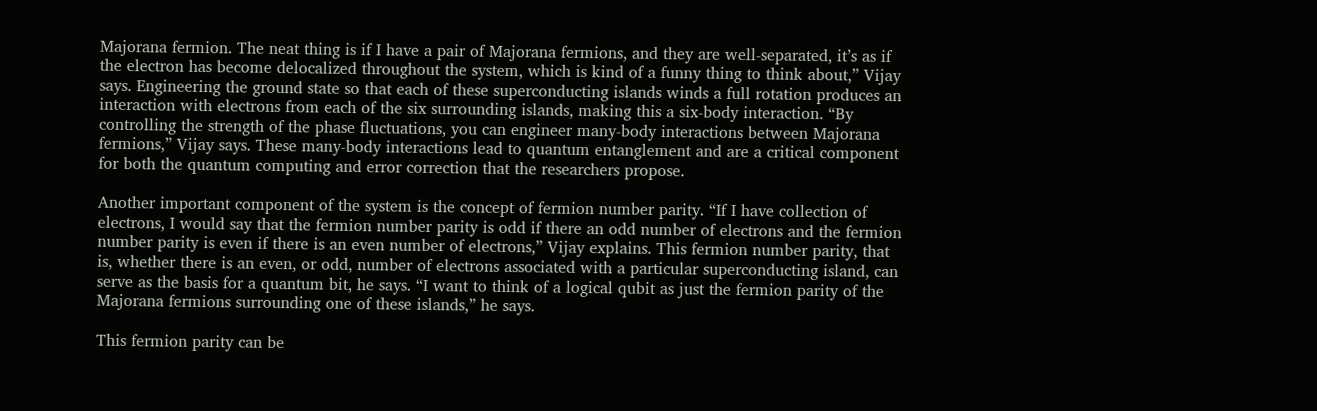Majorana fermion. The neat thing is if I have a pair of Majorana fermions, and they are well-separated, it’s as if the electron has become delocalized throughout the system, which is kind of a funny thing to think about,” Vijay says. Engineering the ground state so that each of these superconducting islands winds a full rotation produces an interaction with electrons from each of the six surrounding islands, making this a six-body interaction. “By controlling the strength of the phase fluctuations, you can engineer many-body interactions between Majorana fermions,” Vijay says. These many-body interactions lead to quantum entanglement and are a critical component for both the quantum computing and error correction that the researchers propose.

Another important component of the system is the concept of fermion number parity. “If I have collection of electrons, I would say that the fermion number parity is odd if there an odd number of electrons and the fermion number parity is even if there is an even number of electrons,” Vijay explains. This fermion number parity, that is, whether there is an even, or odd, number of electrons associated with a particular superconducting island, can serve as the basis for a quantum bit, he says. “I want to think of a logical qubit as just the fermion parity of the Majorana fermions surrounding one of these islands,” he says.

This fermion parity can be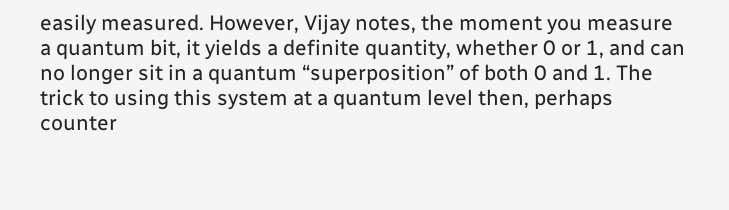easily measured. However, Vijay notes, the moment you measure a quantum bit, it yields a definite quantity, whether 0 or 1, and can no longer sit in a quantum “superposition” of both 0 and 1. The trick to using this system at a quantum level then, perhaps counter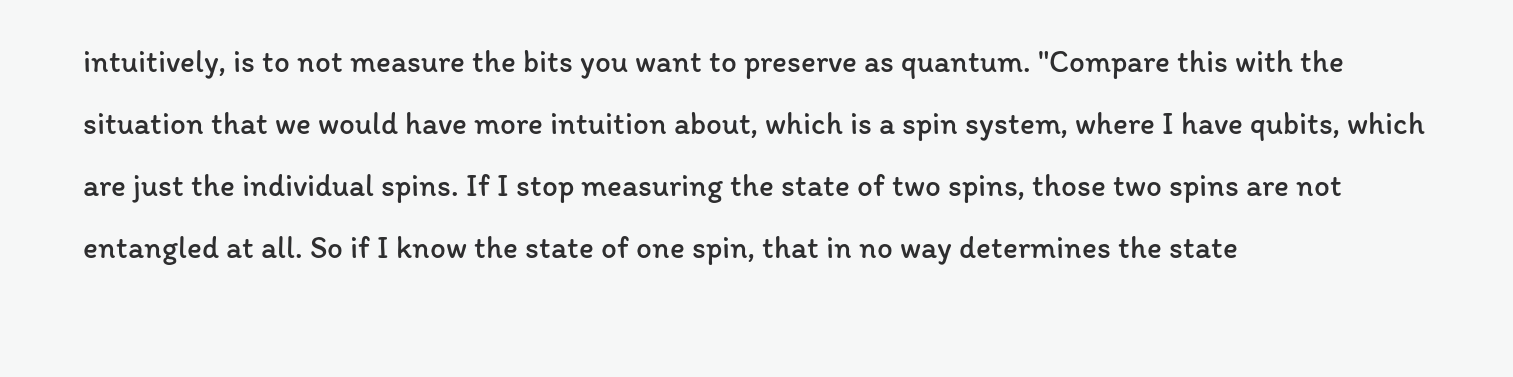intuitively, is to not measure the bits you want to preserve as quantum. "Compare this with the situation that we would have more intuition about, which is a spin system, where I have qubits, which are just the individual spins. If I stop measuring the state of two spins, those two spins are not entangled at all. So if I know the state of one spin, that in no way determines the state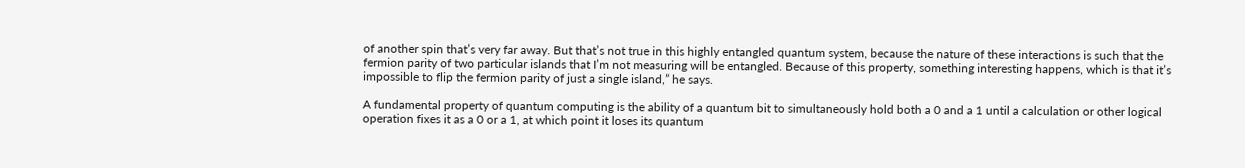of another spin that’s very far away. But that’s not true in this highly entangled quantum system, because the nature of these interactions is such that the fermion parity of two particular islands that I’m not measuring will be entangled. Because of this property, something interesting happens, which is that it’s impossible to flip the fermion parity of just a single island,” he says.

A fundamental property of quantum computing is the ability of a quantum bit to simultaneously hold both a 0 and a 1 until a calculation or other logical operation fixes it as a 0 or a 1, at which point it loses its quantum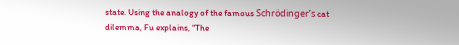state. Using the analogy of the famous Schrödinger’s cat dilemma, Fu explains, “The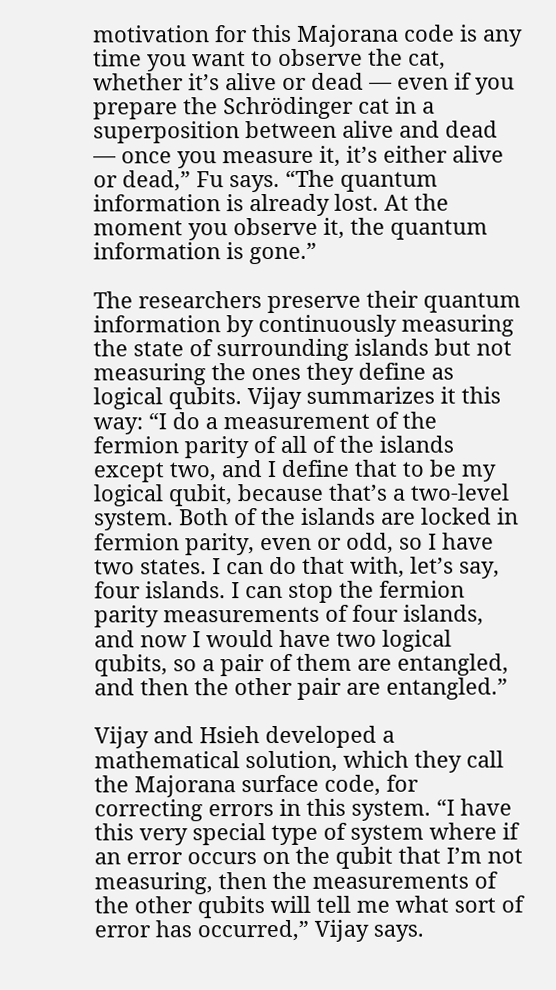motivation for this Majorana code is any time you want to observe the cat, whether it’s alive or dead — even if you prepare the Schrödinger cat in a superposition between alive and dead — once you measure it, it’s either alive or dead,” Fu says. “The quantum information is already lost. At the moment you observe it, the quantum information is gone.”

The researchers preserve their quantum information by continuously measuring the state of surrounding islands but not measuring the ones they define as logical qubits. Vijay summarizes it this way: “I do a measurement of the fermion parity of all of the islands except two, and I define that to be my logical qubit, because that’s a two-level system. Both of the islands are locked in fermion parity, even or odd, so I have two states. I can do that with, let’s say, four islands. I can stop the fermion parity measurements of four islands, and now I would have two logical qubits, so a pair of them are entangled, and then the other pair are entangled.”

Vijay and Hsieh developed a mathematical solution, which they call the Majorana surface code, for correcting errors in this system. “I have this very special type of system where if an error occurs on the qubit that I’m not measuring, then the measurements of the other qubits will tell me what sort of error has occurred,” Vijay says.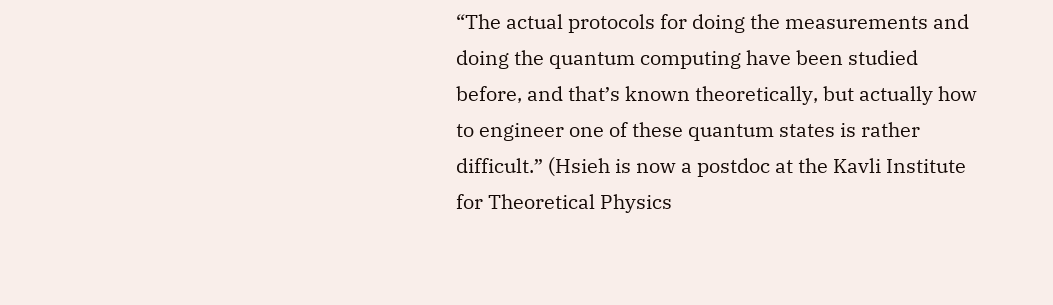“The actual protocols for doing the measurements and doing the quantum computing have been studied before, and that’s known theoretically, but actually how to engineer one of these quantum states is rather difficult.” (Hsieh is now a postdoc at the Kavli Institute for Theoretical Physics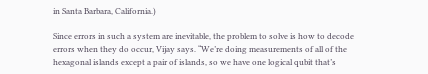in Santa Barbara, California.)

Since errors in such a system are inevitable, the problem to solve is how to decode errors when they do occur, Vijay says. “We’re doing measurements of all of the hexagonal islands except a pair of islands, so we have one logical qubit that’s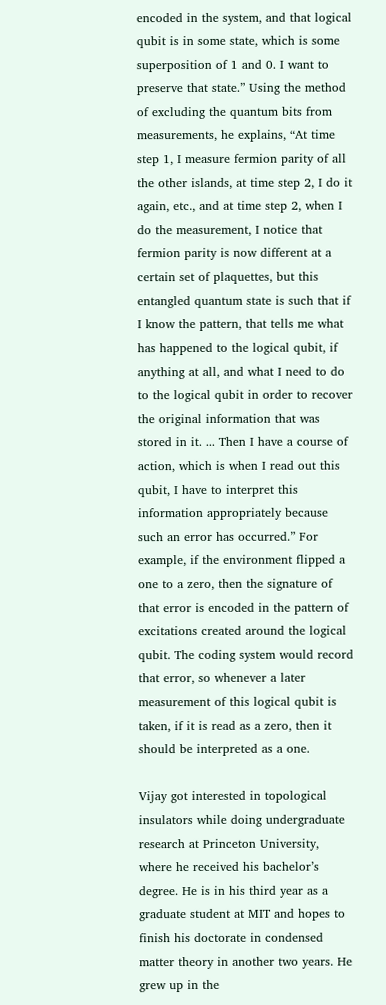encoded in the system, and that logical qubit is in some state, which is some superposition of 1 and 0. I want to preserve that state.” Using the method of excluding the quantum bits from measurements, he explains, “At time step 1, I measure fermion parity of all the other islands, at time step 2, I do it again, etc., and at time step 2, when I do the measurement, I notice that fermion parity is now different at a certain set of plaquettes, but this entangled quantum state is such that if I know the pattern, that tells me what has happened to the logical qubit, if anything at all, and what I need to do to the logical qubit in order to recover the original information that was stored in it. ... Then I have a course of action, which is when I read out this qubit, I have to interpret this information appropriately because such an error has occurred.” For example, if the environment flipped a one to a zero, then the signature of that error is encoded in the pattern of excitations created around the logical qubit. The coding system would record that error, so whenever a later measurement of this logical qubit is taken, if it is read as a zero, then it should be interpreted as a one.

Vijay got interested in topological insulators while doing undergraduate research at Princeton University, where he received his bachelor’s degree. He is in his third year as a graduate student at MIT and hopes to finish his doctorate in condensed matter theory in another two years. He grew up in the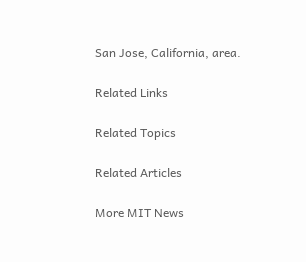San Jose, California, area.

Related Links

Related Topics

Related Articles

More MIT News